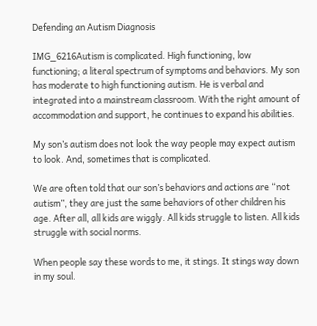Defending an Autism Diagnosis

IMG_6216Autism is complicated. High functioning, low functioning; a literal spectrum of symptoms and behaviors. My son has moderate to high functioning autism. He is verbal and integrated into a mainstream classroom. With the right amount of accommodation and support, he continues to expand his abilities.

My son’s autism does not look the way people may expect autism to look. And, sometimes that is complicated.

We are often told that our son’s behaviors and actions are “not autism”, they are just the same behaviors of other children his age. After all, all kids are wiggly. All kids struggle to listen. All kids struggle with social norms.

When people say these words to me, it stings. It stings way down in my soul.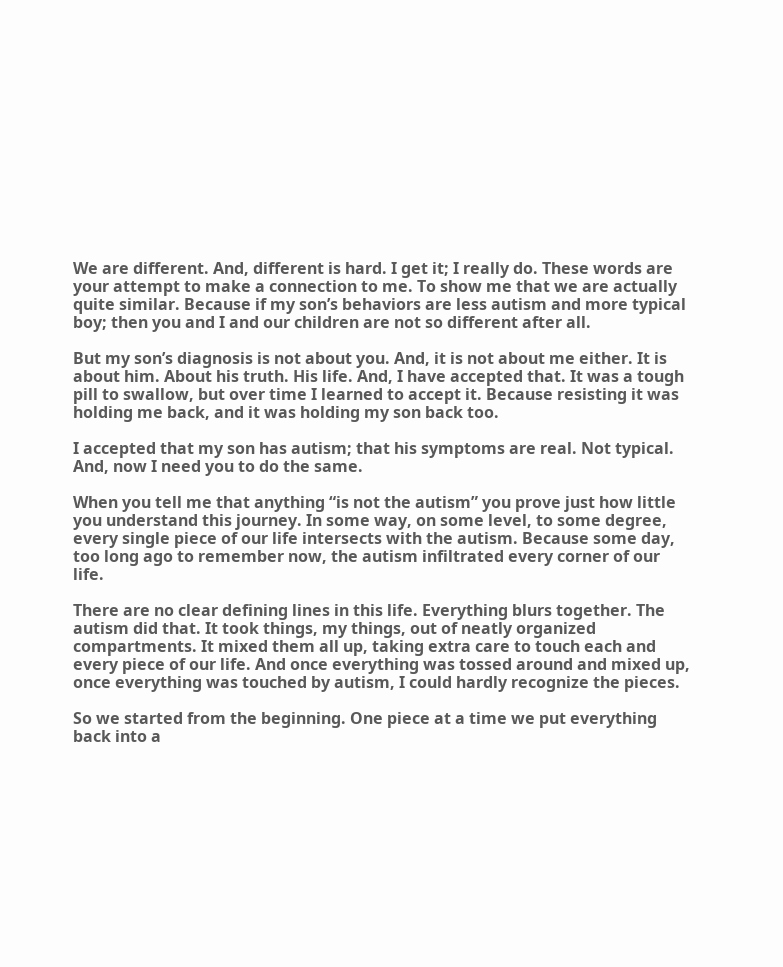We are different. And, different is hard. I get it; I really do. These words are your attempt to make a connection to me. To show me that we are actually quite similar. Because if my son’s behaviors are less autism and more typical boy; then you and I and our children are not so different after all.

But my son’s diagnosis is not about you. And, it is not about me either. It is about him. About his truth. His life. And, I have accepted that. It was a tough pill to swallow, but over time I learned to accept it. Because resisting it was holding me back, and it was holding my son back too.

I accepted that my son has autism; that his symptoms are real. Not typical. And, now I need you to do the same.

When you tell me that anything “is not the autism” you prove just how little you understand this journey. In some way, on some level, to some degree, every single piece of our life intersects with the autism. Because some day, too long ago to remember now, the autism infiltrated every corner of our life.

There are no clear defining lines in this life. Everything blurs together. The autism did that. It took things, my things, out of neatly organized compartments. It mixed them all up, taking extra care to touch each and every piece of our life. And once everything was tossed around and mixed up, once everything was touched by autism, I could hardly recognize the pieces.

So we started from the beginning. One piece at a time we put everything back into a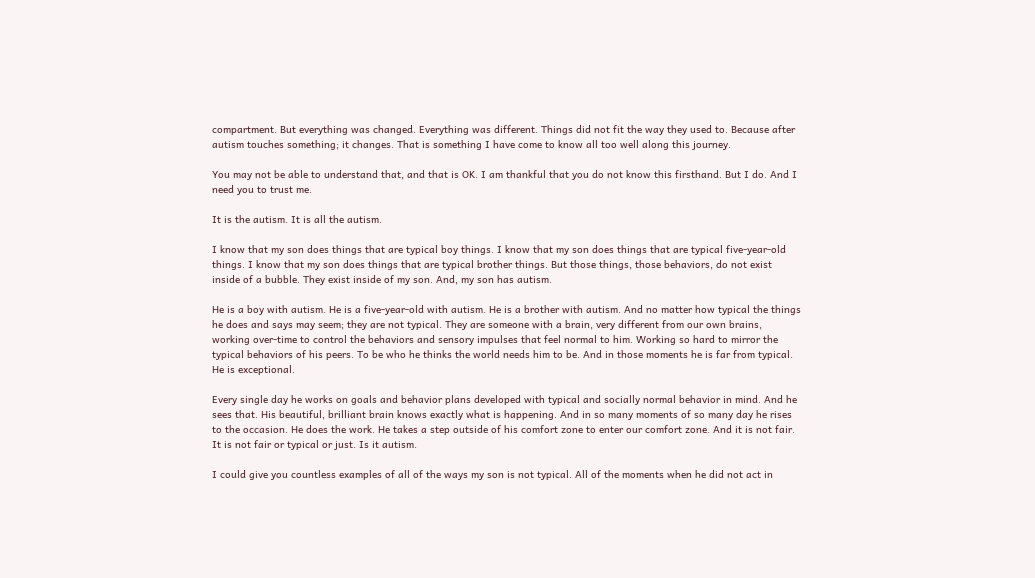compartment. But everything was changed. Everything was different. Things did not fit the way they used to. Because after autism touches something; it changes. That is something I have come to know all too well along this journey.

You may not be able to understand that, and that is OK. I am thankful that you do not know this firsthand. But I do. And I need you to trust me.

It is the autism. It is all the autism.

I know that my son does things that are typical boy things. I know that my son does things that are typical five-year-old things. I know that my son does things that are typical brother things. But those things, those behaviors, do not exist inside of a bubble. They exist inside of my son. And, my son has autism.

He is a boy with autism. He is a five-year-old with autism. He is a brother with autism. And no matter how typical the things he does and says may seem; they are not typical. They are someone with a brain, very different from our own brains, working over-time to control the behaviors and sensory impulses that feel normal to him. Working so hard to mirror the typical behaviors of his peers. To be who he thinks the world needs him to be. And in those moments he is far from typical. He is exceptional.

Every single day he works on goals and behavior plans developed with typical and socially normal behavior in mind. And he sees that. His beautiful, brilliant brain knows exactly what is happening. And in so many moments of so many day he rises to the occasion. He does the work. He takes a step outside of his comfort zone to enter our comfort zone. And it is not fair. It is not fair or typical or just. Is it autism.

I could give you countless examples of all of the ways my son is not typical. All of the moments when he did not act in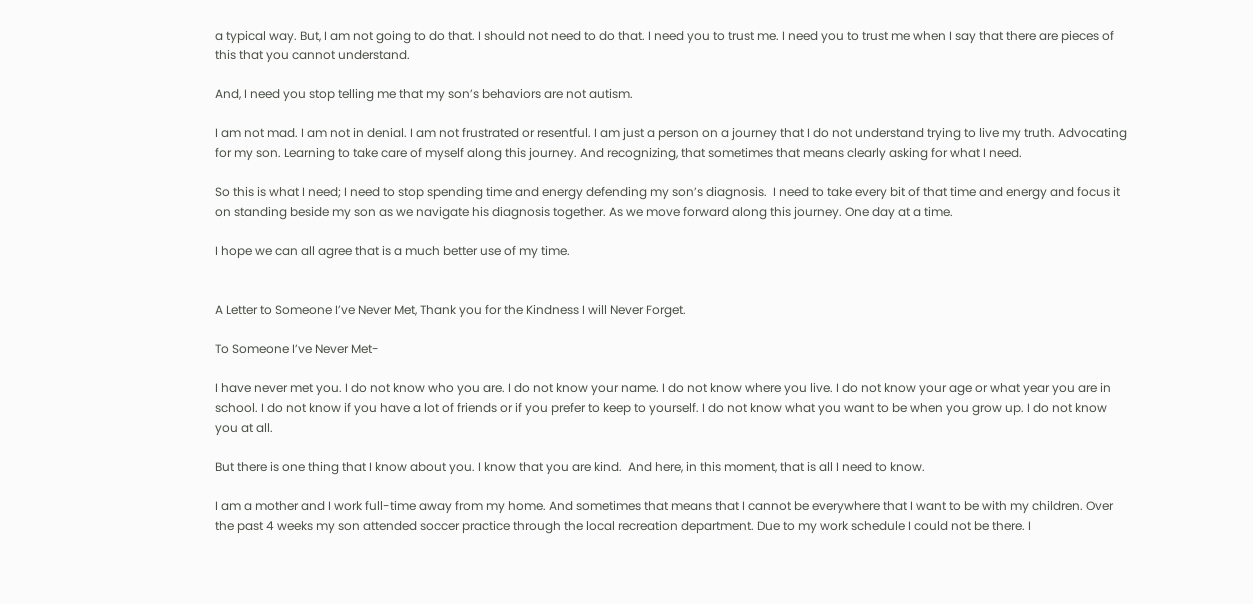a typical way. But, I am not going to do that. I should not need to do that. I need you to trust me. I need you to trust me when I say that there are pieces of this that you cannot understand.

And, I need you stop telling me that my son’s behaviors are not autism.

I am not mad. I am not in denial. I am not frustrated or resentful. I am just a person on a journey that I do not understand trying to live my truth. Advocating for my son. Learning to take care of myself along this journey. And recognizing, that sometimes that means clearly asking for what I need.

So this is what I need; I need to stop spending time and energy defending my son’s diagnosis.  I need to take every bit of that time and energy and focus it on standing beside my son as we navigate his diagnosis together. As we move forward along this journey. One day at a time.

I hope we can all agree that is a much better use of my time.


A Letter to Someone I’ve Never Met, Thank you for the Kindness I will Never Forget.

To Someone I’ve Never Met-

I have never met you. I do not know who you are. I do not know your name. I do not know where you live. I do not know your age or what year you are in school. I do not know if you have a lot of friends or if you prefer to keep to yourself. I do not know what you want to be when you grow up. I do not know you at all.

But there is one thing that I know about you. I know that you are kind.  And here, in this moment, that is all I need to know.

I am a mother and I work full-time away from my home. And sometimes that means that I cannot be everywhere that I want to be with my children. Over the past 4 weeks my son attended soccer practice through the local recreation department. Due to my work schedule I could not be there. I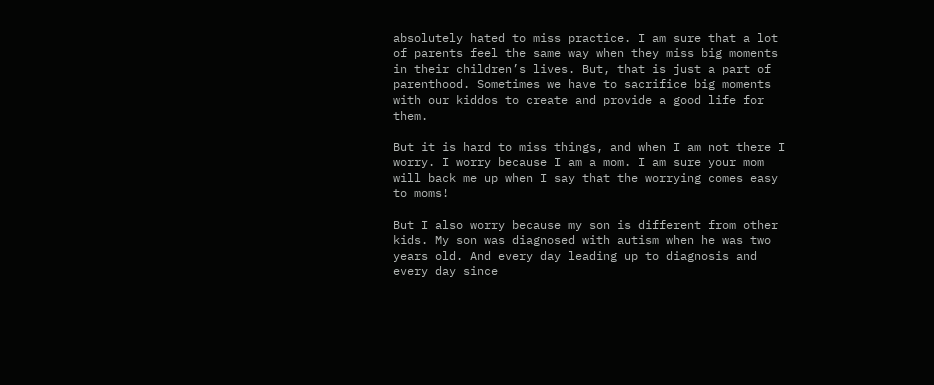absolutely hated to miss practice. I am sure that a lot of parents feel the same way when they miss big moments in their children’s lives. But, that is just a part of parenthood. Sometimes we have to sacrifice big moments with our kiddos to create and provide a good life for them.

But it is hard to miss things, and when I am not there I worry. I worry because I am a mom. I am sure your mom will back me up when I say that the worrying comes easy to moms!

But I also worry because my son is different from other kids. My son was diagnosed with autism when he was two years old. And every day leading up to diagnosis and every day since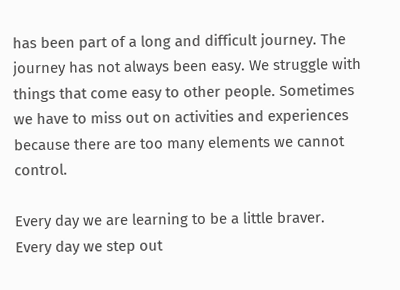has been part of a long and difficult journey. The journey has not always been easy. We struggle with things that come easy to other people. Sometimes we have to miss out on activities and experiences because there are too many elements we cannot control.

Every day we are learning to be a little braver. Every day we step out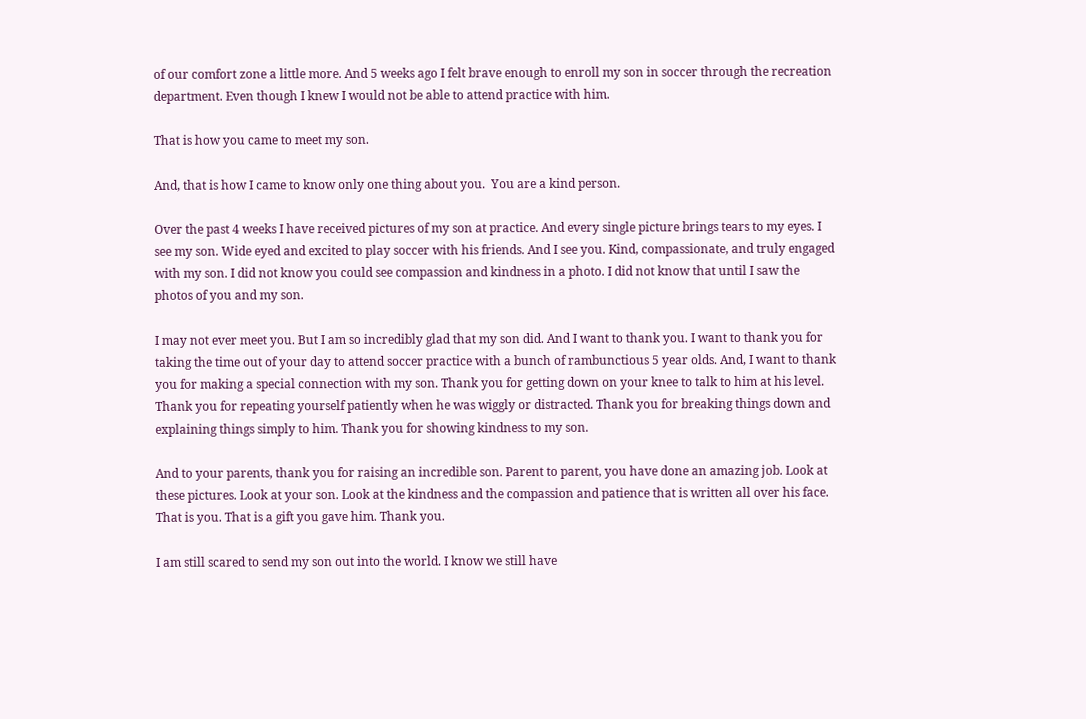of our comfort zone a little more. And 5 weeks ago I felt brave enough to enroll my son in soccer through the recreation department. Even though I knew I would not be able to attend practice with him.

That is how you came to meet my son.

And, that is how I came to know only one thing about you.  You are a kind person.

Over the past 4 weeks I have received pictures of my son at practice. And every single picture brings tears to my eyes. I see my son. Wide eyed and excited to play soccer with his friends. And I see you. Kind, compassionate, and truly engaged with my son. I did not know you could see compassion and kindness in a photo. I did not know that until I saw the photos of you and my son.

I may not ever meet you. But I am so incredibly glad that my son did. And I want to thank you. I want to thank you for taking the time out of your day to attend soccer practice with a bunch of rambunctious 5 year olds. And, I want to thank you for making a special connection with my son. Thank you for getting down on your knee to talk to him at his level. Thank you for repeating yourself patiently when he was wiggly or distracted. Thank you for breaking things down and explaining things simply to him. Thank you for showing kindness to my son.

And to your parents, thank you for raising an incredible son. Parent to parent, you have done an amazing job. Look at these pictures. Look at your son. Look at the kindness and the compassion and patience that is written all over his face. That is you. That is a gift you gave him. Thank you.

I am still scared to send my son out into the world. I know we still have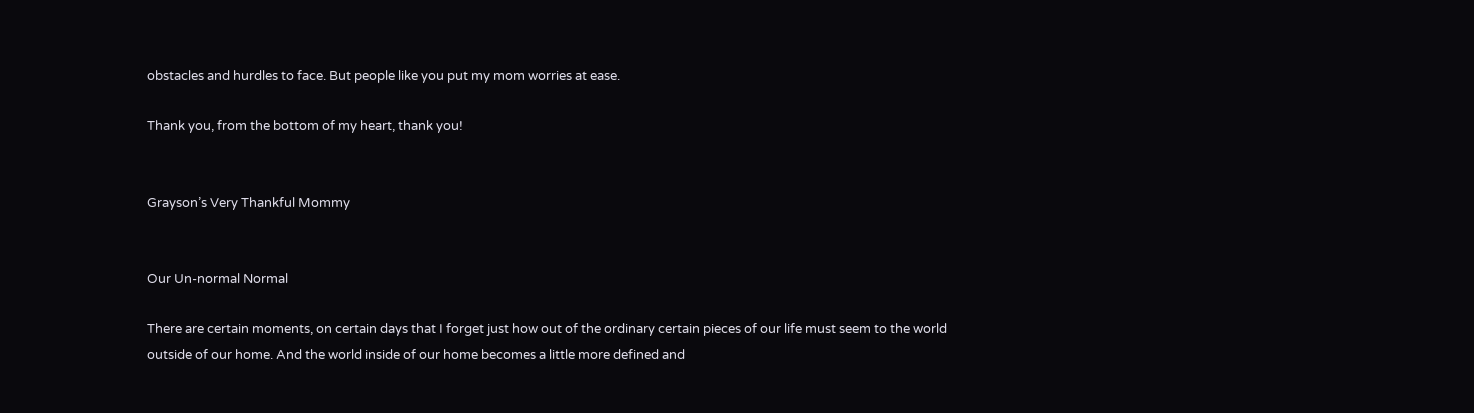obstacles and hurdles to face. But people like you put my mom worries at ease.

Thank you, from the bottom of my heart, thank you!


Grayson’s Very Thankful Mommy


Our Un-normal Normal

There are certain moments, on certain days that I forget just how out of the ordinary certain pieces of our life must seem to the world outside of our home. And the world inside of our home becomes a little more defined and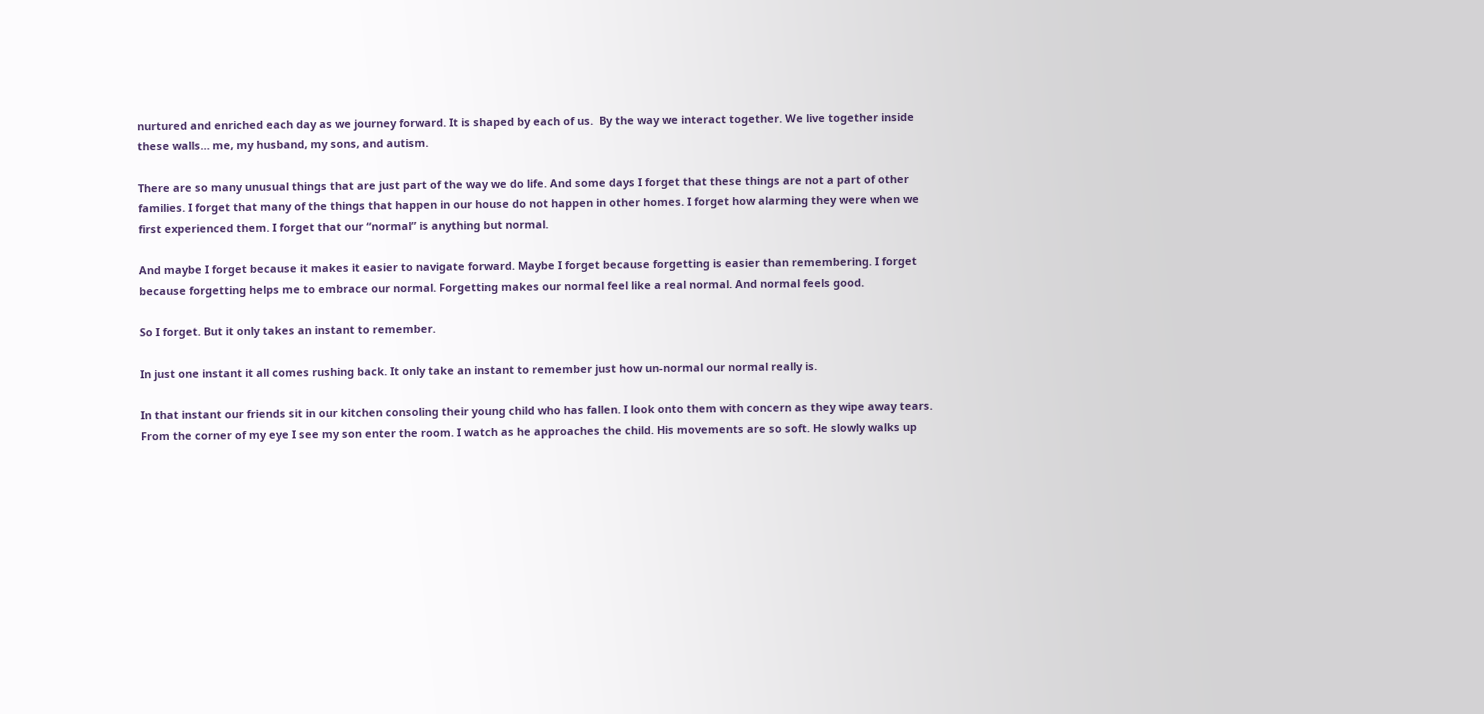nurtured and enriched each day as we journey forward. It is shaped by each of us.  By the way we interact together. We live together inside these walls… me, my husband, my sons, and autism.

There are so many unusual things that are just part of the way we do life. And some days I forget that these things are not a part of other families. I forget that many of the things that happen in our house do not happen in other homes. I forget how alarming they were when we first experienced them. I forget that our “normal” is anything but normal.

And maybe I forget because it makes it easier to navigate forward. Maybe I forget because forgetting is easier than remembering. I forget because forgetting helps me to embrace our normal. Forgetting makes our normal feel like a real normal. And normal feels good.

So I forget. But it only takes an instant to remember.

In just one instant it all comes rushing back. It only take an instant to remember just how un-normal our normal really is.

In that instant our friends sit in our kitchen consoling their young child who has fallen. I look onto them with concern as they wipe away tears. From the corner of my eye I see my son enter the room. I watch as he approaches the child. His movements are so soft. He slowly walks up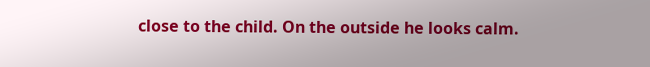close to the child. On the outside he looks calm.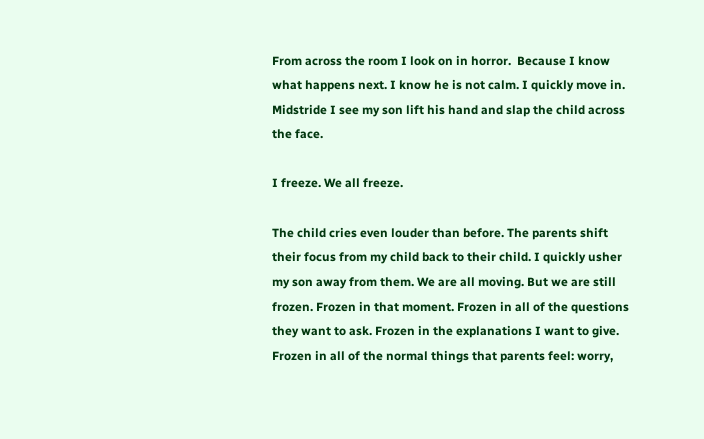From across the room I look on in horror.  Because I know what happens next. I know he is not calm. I quickly move in. Midstride I see my son lift his hand and slap the child across the face.

I freeze. We all freeze.

The child cries even louder than before. The parents shift their focus from my child back to their child. I quickly usher my son away from them. We are all moving. But we are still frozen. Frozen in that moment. Frozen in all of the questions they want to ask. Frozen in the explanations I want to give. Frozen in all of the normal things that parents feel: worry,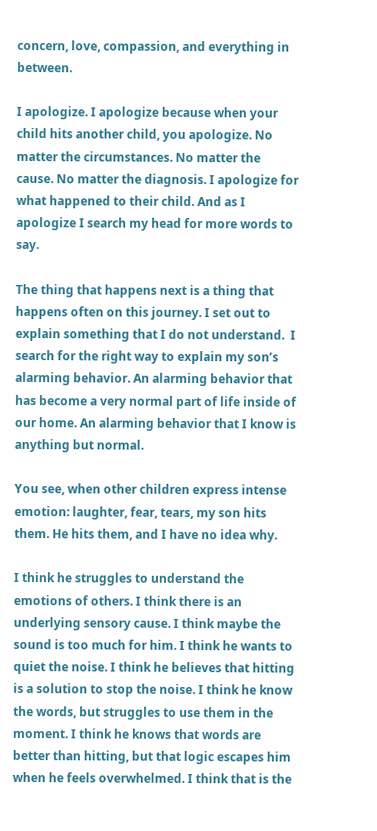concern, love, compassion, and everything in between.

I apologize. I apologize because when your child hits another child, you apologize. No matter the circumstances. No matter the cause. No matter the diagnosis. I apologize for what happened to their child. And as I apologize I search my head for more words to say.

The thing that happens next is a thing that happens often on this journey. I set out to explain something that I do not understand.  I search for the right way to explain my son’s alarming behavior. An alarming behavior that has become a very normal part of life inside of our home. An alarming behavior that I know is anything but normal.

You see, when other children express intense emotion: laughter, fear, tears, my son hits them. He hits them, and I have no idea why.

I think he struggles to understand the emotions of others. I think there is an underlying sensory cause. I think maybe the sound is too much for him. I think he wants to quiet the noise. I think he believes that hitting is a solution to stop the noise. I think he know the words, but struggles to use them in the moment. I think he knows that words are better than hitting, but that logic escapes him when he feels overwhelmed. I think that is the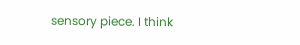sensory piece. I think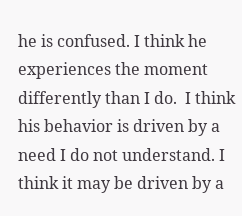he is confused. I think he experiences the moment differently than I do.  I think his behavior is driven by a need I do not understand. I think it may be driven by a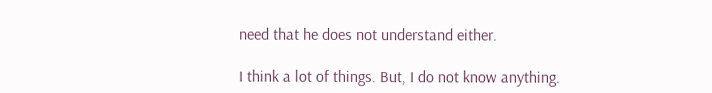need that he does not understand either.

I think a lot of things. But, I do not know anything.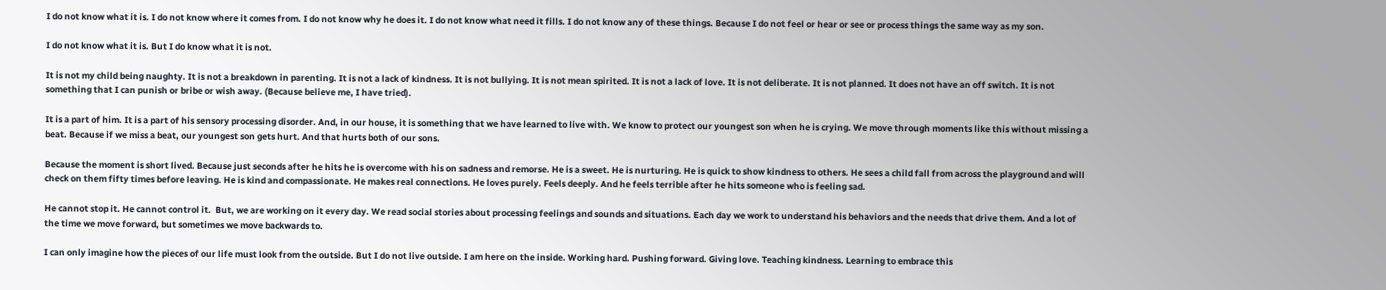I do not know what it is. I do not know where it comes from. I do not know why he does it. I do not know what need it fills. I do not know any of these things. Because I do not feel or hear or see or process things the same way as my son.

I do not know what it is. But I do know what it is not.

It is not my child being naughty. It is not a breakdown in parenting. It is not a lack of kindness. It is not bullying. It is not mean spirited. It is not a lack of love. It is not deliberate. It is not planned. It does not have an off switch. It is not something that I can punish or bribe or wish away. (Because believe me, I have tried).

It is a part of him. It is a part of his sensory processing disorder. And, in our house, it is something that we have learned to live with. We know to protect our youngest son when he is crying. We move through moments like this without missing a beat. Because if we miss a beat, our youngest son gets hurt. And that hurts both of our sons.

Because the moment is short lived. Because just seconds after he hits he is overcome with his on sadness and remorse. He is a sweet. He is nurturing. He is quick to show kindness to others. He sees a child fall from across the playground and will check on them fifty times before leaving. He is kind and compassionate. He makes real connections. He loves purely. Feels deeply. And he feels terrible after he hits someone who is feeling sad.

He cannot stop it. He cannot control it.  But, we are working on it every day. We read social stories about processing feelings and sounds and situations. Each day we work to understand his behaviors and the needs that drive them. And a lot of the time we move forward, but sometimes we move backwards to.

I can only imagine how the pieces of our life must look from the outside. But I do not live outside. I am here on the inside. Working hard. Pushing forward. Giving love. Teaching kindness. Learning to embrace this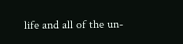life and all of the un-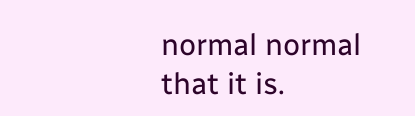normal normal that it is.